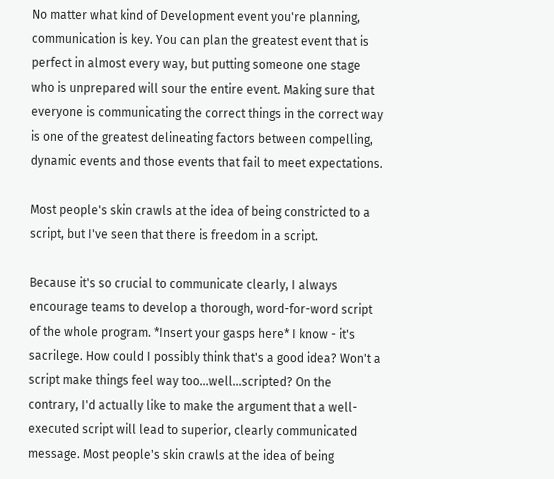No matter what kind of Development event you're planning, communication is key. You can plan the greatest event that is perfect in almost every way, but putting someone one stage who is unprepared will sour the entire event. Making sure that everyone is communicating the correct things in the correct way is one of the greatest delineating factors between compelling, dynamic events and those events that fail to meet expectations.

Most people's skin crawls at the idea of being constricted to a script, but I've seen that there is freedom in a script.

Because it's so crucial to communicate clearly, I always encourage teams to develop a thorough, word-for-word script of the whole program. *Insert your gasps here* I know - it's sacrilege. How could I possibly think that's a good idea? Won't a script make things feel way too...well...scripted? On the contrary, I'd actually like to make the argument that a well-executed script will lead to superior, clearly communicated message. Most people's skin crawls at the idea of being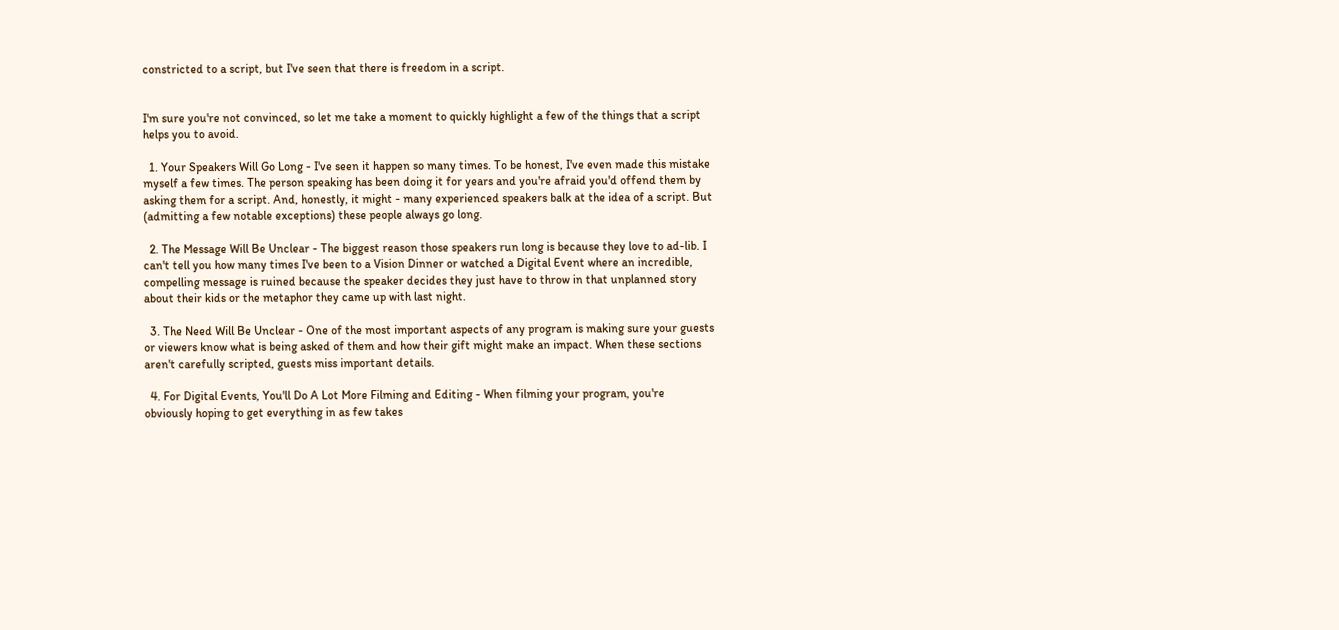constricted to a script, but I've seen that there is freedom in a script.


I'm sure you're not convinced, so let me take a moment to quickly highlight a few of the things that a script helps you to avoid.

  1. Your Speakers Will Go Long - I've seen it happen so many times. To be honest, I've even made this mistake myself a few times. The person speaking has been doing it for years and you're afraid you'd offend them by asking them for a script. And, honestly, it might - many experienced speakers balk at the idea of a script. But (admitting a few notable exceptions) these people always go long.

  2. The Message Will Be Unclear - The biggest reason those speakers run long is because they love to ad-lib. I can't tell you how many times I've been to a Vision Dinner or watched a Digital Event where an incredible, compelling message is ruined because the speaker decides they just have to throw in that unplanned story about their kids or the metaphor they came up with last night.

  3. The Need Will Be Unclear - One of the most important aspects of any program is making sure your guests or viewers know what is being asked of them and how their gift might make an impact. When these sections aren't carefully scripted, guests miss important details.

  4. For Digital Events, You'll Do A Lot More Filming and Editing - When filming your program, you're obviously hoping to get everything in as few takes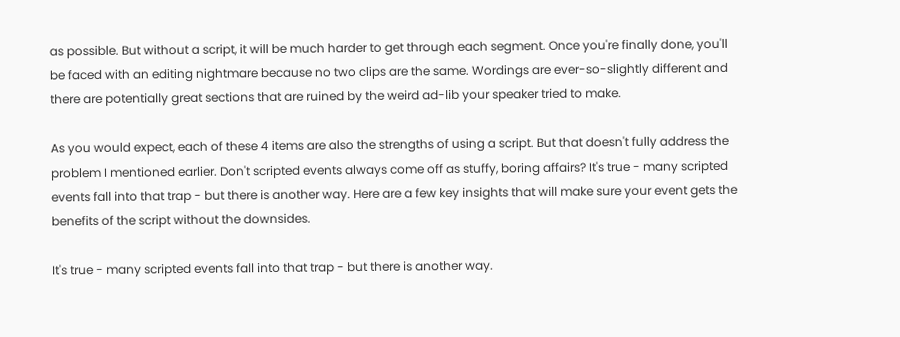as possible. But without a script, it will be much harder to get through each segment. Once you're finally done, you'll be faced with an editing nightmare because no two clips are the same. Wordings are ever-so-slightly different and there are potentially great sections that are ruined by the weird ad-lib your speaker tried to make.

As you would expect, each of these 4 items are also the strengths of using a script. But that doesn't fully address the problem I mentioned earlier. Don't scripted events always come off as stuffy, boring affairs? It's true - many scripted events fall into that trap - but there is another way. Here are a few key insights that will make sure your event gets the benefits of the script without the downsides.

It's true - many scripted events fall into that trap - but there is another way.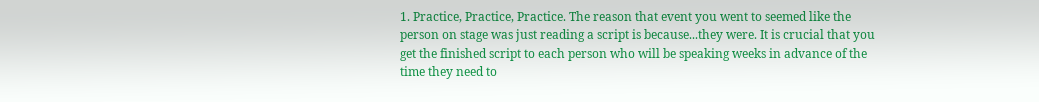1. Practice, Practice, Practice. The reason that event you went to seemed like the person on stage was just reading a script is because...they were. It is crucial that you get the finished script to each person who will be speaking weeks in advance of the time they need to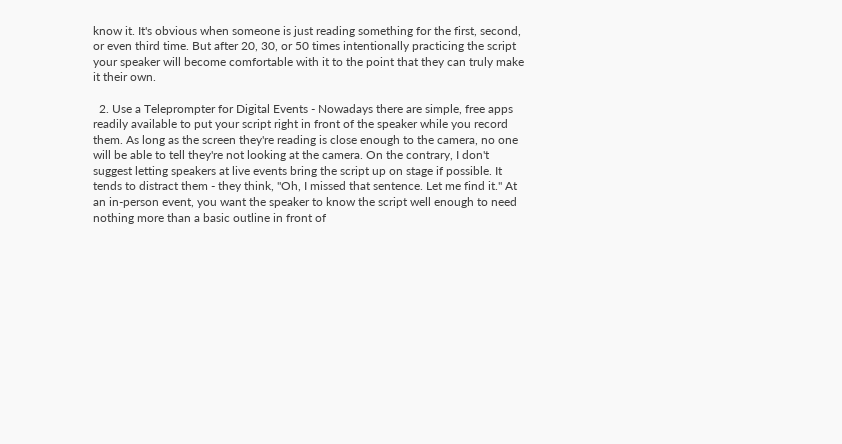know it. It's obvious when someone is just reading something for the first, second, or even third time. But after 20, 30, or 50 times intentionally practicing the script your speaker will become comfortable with it to the point that they can truly make it their own.

  2. Use a Teleprompter for Digital Events - Nowadays there are simple, free apps readily available to put your script right in front of the speaker while you record them. As long as the screen they're reading is close enough to the camera, no one will be able to tell they're not looking at the camera. On the contrary, I don't suggest letting speakers at live events bring the script up on stage if possible. It tends to distract them - they think, "Oh, I missed that sentence. Let me find it." At an in-person event, you want the speaker to know the script well enough to need nothing more than a basic outline in front of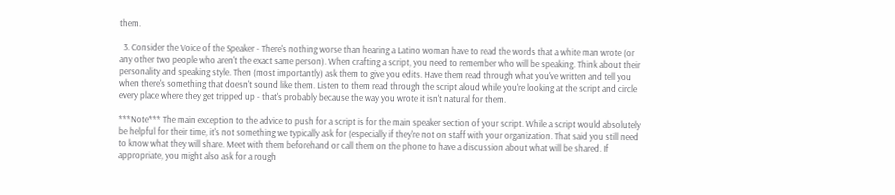them.

  3. Consider the Voice of the Speaker - There's nothing worse than hearing a Latino woman have to read the words that a white man wrote (or any other two people who aren't the exact same person). When crafting a script, you need to remember who will be speaking. Think about their personality and speaking style. Then (most importantly) ask them to give you edits. Have them read through what you've written and tell you when there's something that doesn't sound like them. Listen to them read through the script aloud while you're looking at the script and circle every place where they get tripped up - that's probably because the way you wrote it isn't natural for them.

***Note*** The main exception to the advice to push for a script is for the main speaker section of your script. While a script would absolutely be helpful for their time, it's not something we typically ask for (especially if they're not on staff with your organization. That said you still need to know what they will share. Meet with them beforehand or call them on the phone to have a discussion about what will be shared. If appropriate, you might also ask for a rough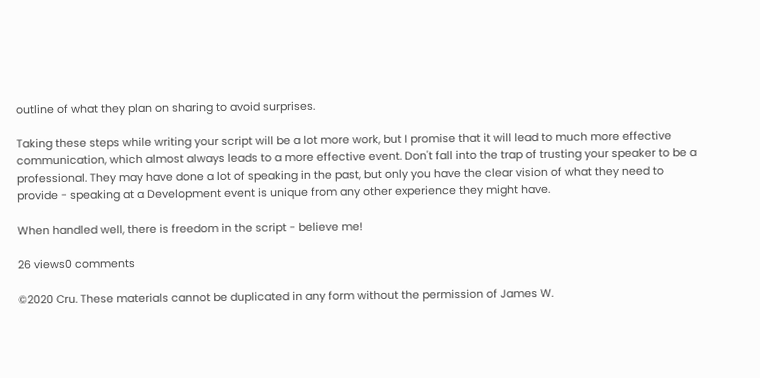outline of what they plan on sharing to avoid surprises.

Taking these steps while writing your script will be a lot more work, but I promise that it will lead to much more effective communication, which almost always leads to a more effective event. Don't fall into the trap of trusting your speaker to be a professional. They may have done a lot of speaking in the past, but only you have the clear vision of what they need to provide - speaking at a Development event is unique from any other experience they might have.

When handled well, there is freedom in the script - believe me!

26 views0 comments

©2020 Cru. These materials cannot be duplicated in any form without the permission of James W.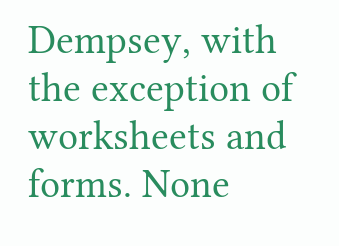Dempsey, with the exception of worksheets and forms. None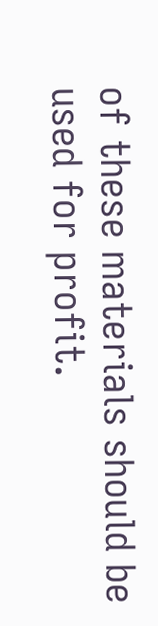of these materials should be used for profit.